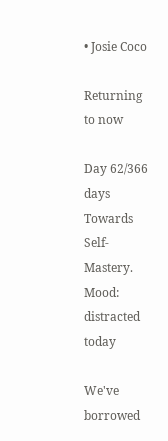• Josie Coco

Returning to now

Day 62/366 days Towards Self-Mastery. Mood: distracted today

We've borrowed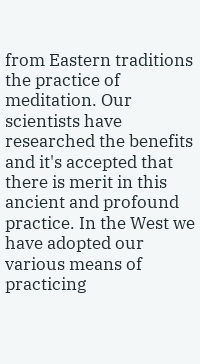from Eastern traditions the practice of meditation. Our scientists have researched the benefits and it's accepted that there is merit in this ancient and profound practice. In the West we have adopted our various means of practicing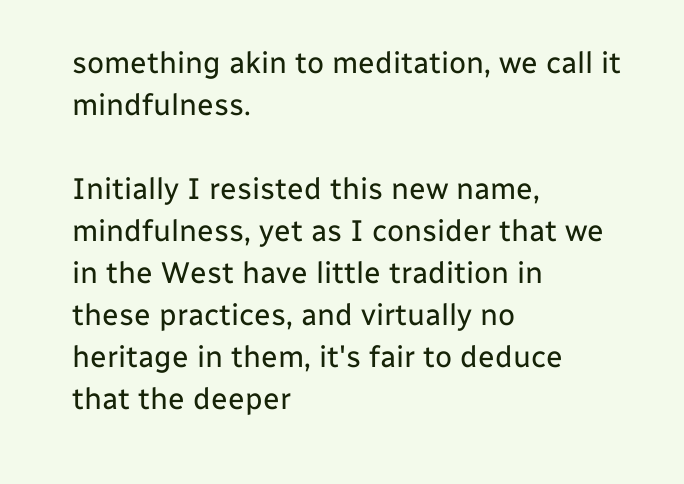something akin to meditation, we call it mindfulness.

Initially I resisted this new name, mindfulness, yet as I consider that we in the West have little tradition in these practices, and virtually no heritage in them, it's fair to deduce that the deeper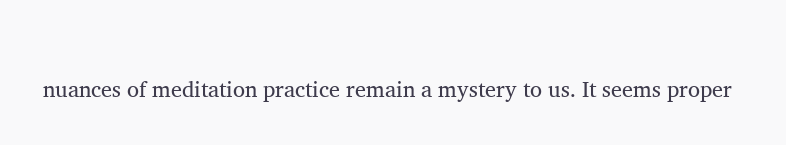nuances of meditation practice remain a mystery to us. It seems proper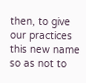then, to give our practices this new name so as not to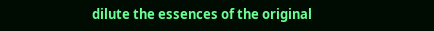dilute the essences of the original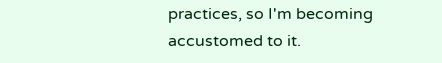practices, so I'm becoming accustomed to it.